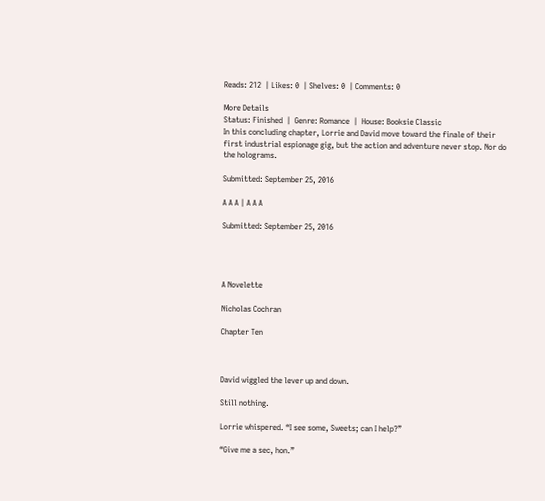Reads: 212  | Likes: 0  | Shelves: 0  | Comments: 0

More Details
Status: Finished  |  Genre: Romance  |  House: Booksie Classic
In this concluding chapter, Lorrie and David move toward the finale of their first industrial espionage gig, but the action and adventure never stop. Nor do the holograms.

Submitted: September 25, 2016

A A A | A A A

Submitted: September 25, 2016




A Novelette

Nicholas Cochran

Chapter Ten



David wiggled the lever up and down.

Still nothing.

Lorrie whispered. “I see some, Sweets; can I help?”

“Give me a sec, hon.”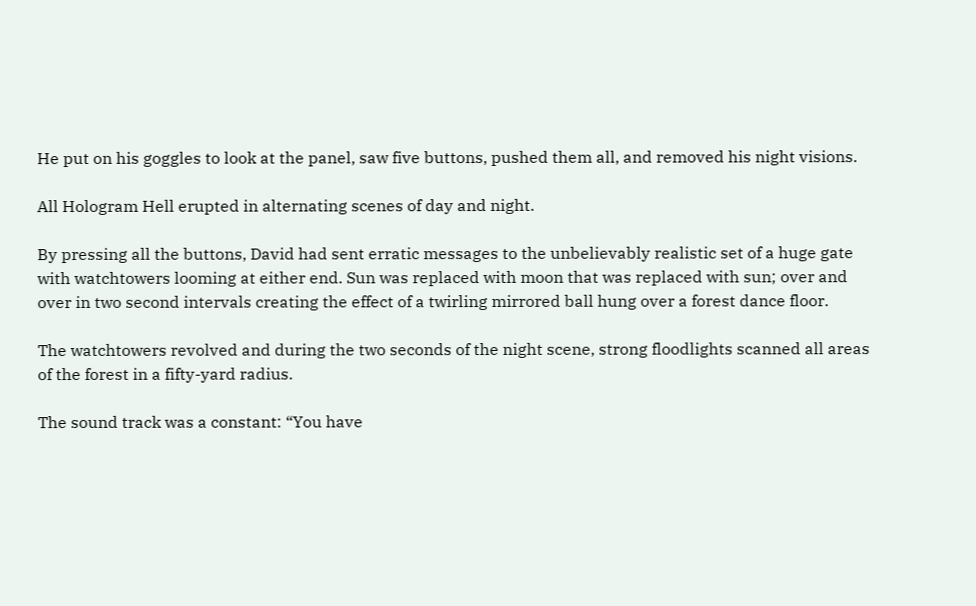He put on his goggles to look at the panel, saw five buttons, pushed them all, and removed his night visions.

All Hologram Hell erupted in alternating scenes of day and night.

By pressing all the buttons, David had sent erratic messages to the unbelievably realistic set of a huge gate with watchtowers looming at either end. Sun was replaced with moon that was replaced with sun; over and over in two second intervals creating the effect of a twirling mirrored ball hung over a forest dance floor.

The watchtowers revolved and during the two seconds of the night scene, strong floodlights scanned all areas of the forest in a fifty-yard radius.

The sound track was a constant: “You have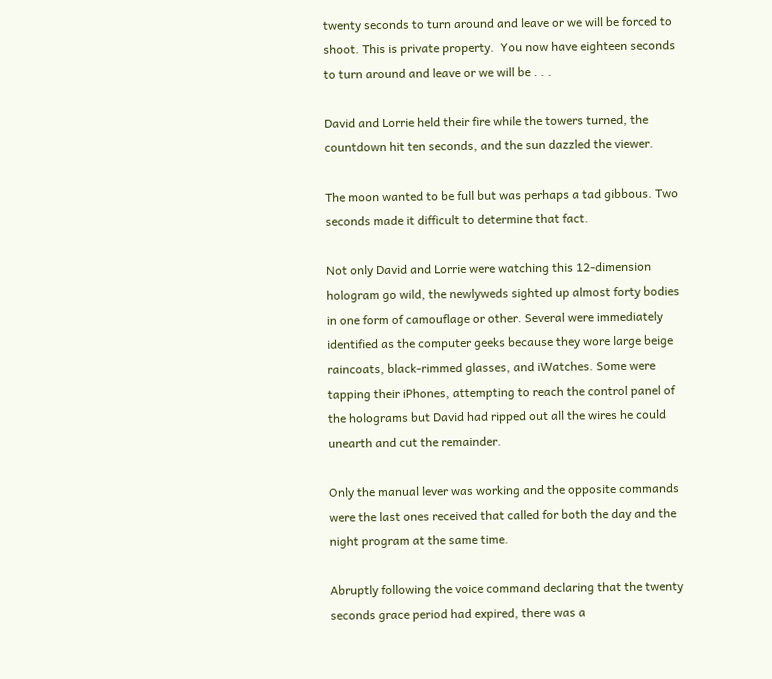twenty seconds to turn around and leave or we will be forced to shoot. This is private property.  You now have eighteen seconds to turn around and leave or we will be . . .

David and Lorrie held their fire while the towers turned, the countdown hit ten seconds, and the sun dazzled the viewer.

The moon wanted to be full but was perhaps a tad gibbous. Two seconds made it difficult to determine that fact.

Not only David and Lorrie were watching this 12-dimension hologram go wild, the newlyweds sighted up almost forty bodies in one form of camouflage or other. Several were immediately identified as the computer geeks because they wore large beige raincoats, black-rimmed glasses, and iWatches. Some were tapping their iPhones, attempting to reach the control panel of the holograms but David had ripped out all the wires he could unearth and cut the remainder.

Only the manual lever was working and the opposite commands were the last ones received that called for both the day and the night program at the same time.

Abruptly following the voice command declaring that the twenty seconds grace period had expired, there was a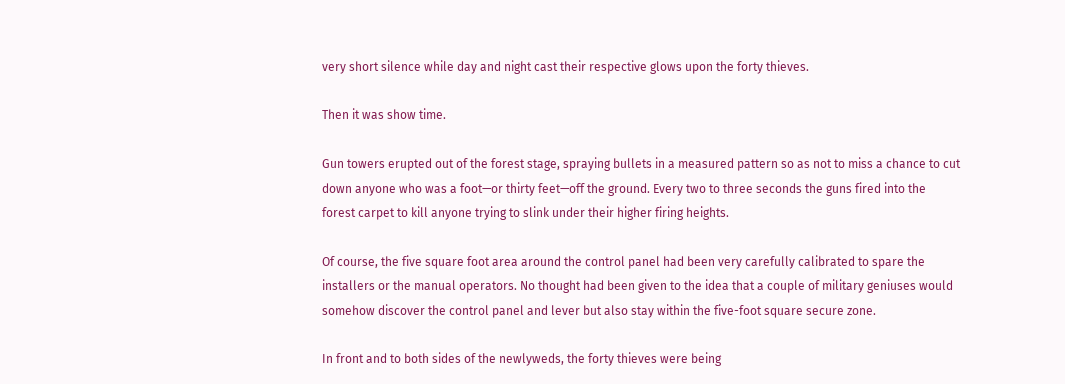very short silence while day and night cast their respective glows upon the forty thieves.

Then it was show time.

Gun towers erupted out of the forest stage, spraying bullets in a measured pattern so as not to miss a chance to cut down anyone who was a foot—or thirty feet—off the ground. Every two to three seconds the guns fired into the forest carpet to kill anyone trying to slink under their higher firing heights.

Of course, the five square foot area around the control panel had been very carefully calibrated to spare the installers or the manual operators. No thought had been given to the idea that a couple of military geniuses would somehow discover the control panel and lever but also stay within the five-foot square secure zone.

In front and to both sides of the newlyweds, the forty thieves were being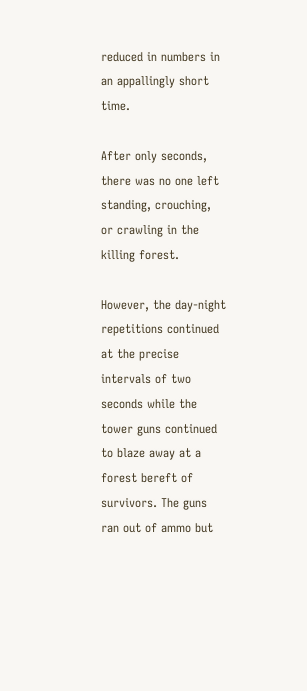reduced in numbers in an appallingly short time.

After only seconds, there was no one left standing, crouching, or crawling in the killing forest.

However, the day-night repetitions continued at the precise intervals of two seconds while the tower guns continued to blaze away at a forest bereft of survivors. The guns ran out of ammo but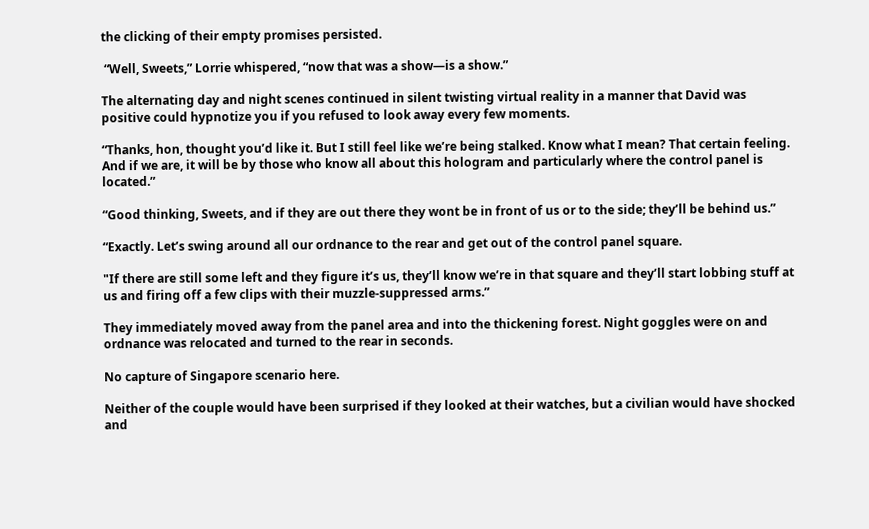the clicking of their empty promises persisted.

 “Well, Sweets,” Lorrie whispered, “now that was a show—is a show.”

The alternating day and night scenes continued in silent twisting virtual reality in a manner that David was positive could hypnotize you if you refused to look away every few moments.

“Thanks, hon, thought you’d like it. But I still feel like we’re being stalked. Know what I mean? That certain feeling. And if we are, it will be by those who know all about this hologram and particularly where the control panel is located.”

“Good thinking, Sweets, and if they are out there they wont be in front of us or to the side; they’ll be behind us.”

“Exactly. Let’s swing around all our ordnance to the rear and get out of the control panel square.

"If there are still some left and they figure it’s us, they’ll know we’re in that square and they’ll start lobbing stuff at us and firing off a few clips with their muzzle-suppressed arms.”

They immediately moved away from the panel area and into the thickening forest. Night goggles were on and ordnance was relocated and turned to the rear in seconds.

No capture of Singapore scenario here.

Neither of the couple would have been surprised if they looked at their watches, but a civilian would have shocked and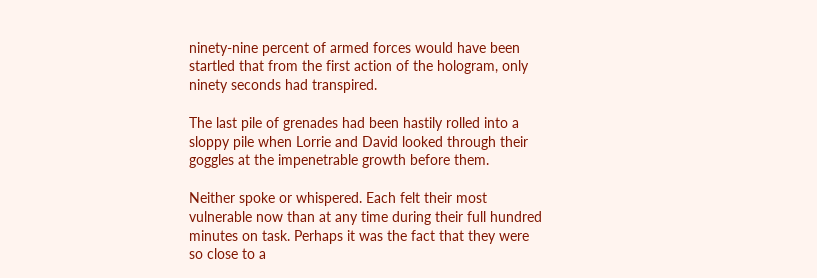ninety-nine percent of armed forces would have been startled that from the first action of the hologram, only ninety seconds had transpired.

The last pile of grenades had been hastily rolled into a sloppy pile when Lorrie and David looked through their goggles at the impenetrable growth before them.

Neither spoke or whispered. Each felt their most vulnerable now than at any time during their full hundred minutes on task. Perhaps it was the fact that they were so close to a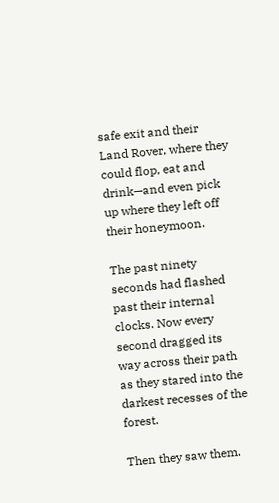safe exit and their Land Rover, where they could flop, eat and drink—and even pick up where they left off their honeymoon.

The past ninety seconds had flashed past their internal clocks. Now every second dragged its way across their path as they stared into the darkest recesses of the forest.

Then they saw them.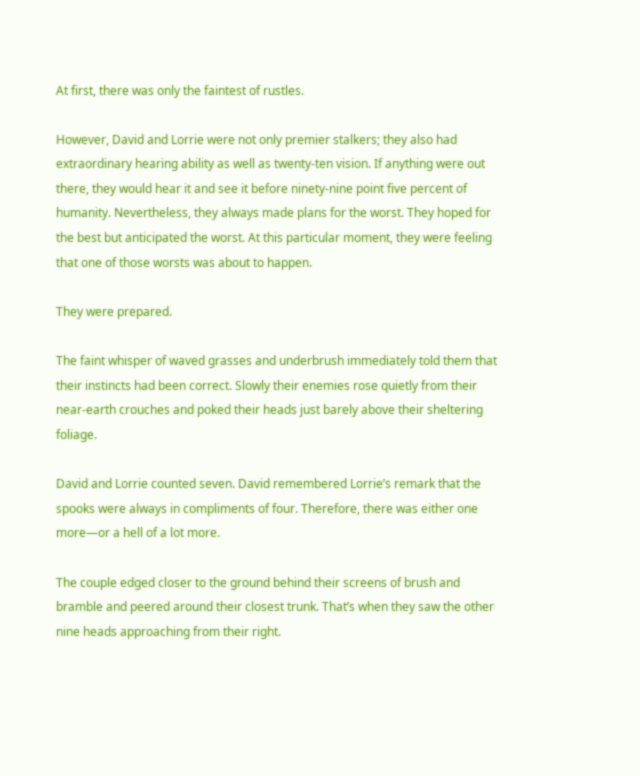At first, there was only the faintest of rustles.

However, David and Lorrie were not only premier stalkers; they also had extraordinary hearing ability as well as twenty-ten vision. If anything were out there, they would hear it and see it before ninety-nine point five percent of humanity. Nevertheless, they always made plans for the worst. They hoped for the best but anticipated the worst. At this particular moment, they were feeling that one of those worsts was about to happen.

They were prepared.

The faint whisper of waved grasses and underbrush immediately told them that their instincts had been correct. Slowly their enemies rose quietly from their near-earth crouches and poked their heads just barely above their sheltering foliage.

David and Lorrie counted seven. David remembered Lorrie’s remark that the spooks were always in compliments of four. Therefore, there was either one more—or a hell of a lot more.

The couple edged closer to the ground behind their screens of brush and bramble and peered around their closest trunk. That’s when they saw the other nine heads approaching from their right.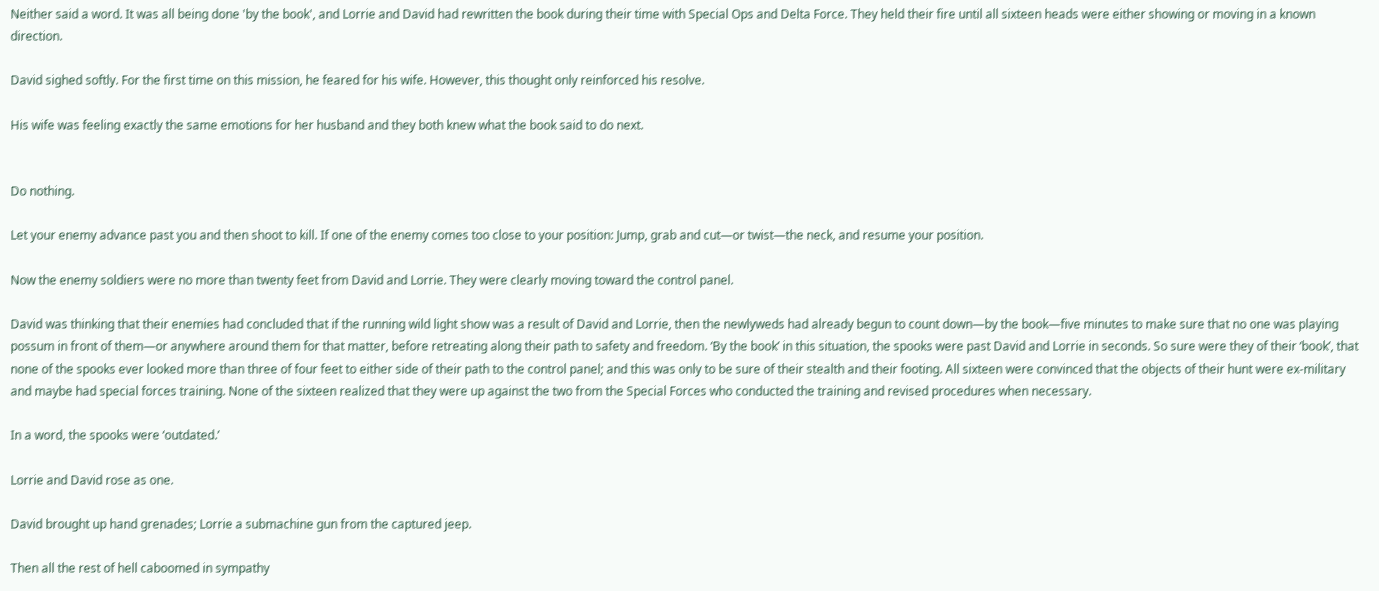Neither said a word. It was all being done 'by the book', and Lorrie and David had rewritten the book during their time with Special Ops and Delta Force. They held their fire until all sixteen heads were either showing or moving in a known direction.

David sighed softly. For the first time on this mission, he feared for his wife. However, this thought only reinforced his resolve.

His wife was feeling exactly the same emotions for her husband and they both knew what the book said to do next.


Do nothing.

Let your enemy advance past you and then shoot to kill. If one of the enemy comes too close to your position: Jump, grab and cut—or twist—the neck, and resume your position.

Now the enemy soldiers were no more than twenty feet from David and Lorrie. They were clearly moving toward the control panel.

David was thinking that their enemies had concluded that if the running wild light show was a result of David and Lorrie, then the newlyweds had already begun to count down—by the book—five minutes to make sure that no one was playing possum in front of them—or anywhere around them for that matter, before retreating along their path to safety and freedom. ‘By the book’ in this situation, the spooks were past David and Lorrie in seconds. So sure were they of their ‘book’, that none of the spooks ever looked more than three of four feet to either side of their path to the control panel; and this was only to be sure of their stealth and their footing. All sixteen were convinced that the objects of their hunt were ex-military and maybe had special forces training. None of the sixteen realized that they were up against the two from the Special Forces who conducted the training and revised procedures when necessary.

In a word, the spooks were ‘outdated.’

Lorrie and David rose as one.

David brought up hand grenades; Lorrie a submachine gun from the captured jeep.

Then all the rest of hell caboomed in sympathy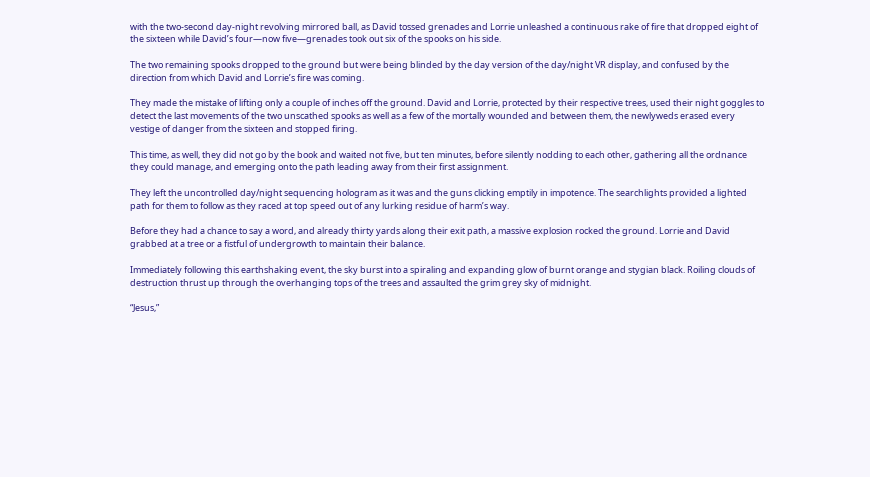with the two-second day-night revolving mirrored ball, as David tossed grenades and Lorrie unleashed a continuous rake of fire that dropped eight of the sixteen while David’s four—now five—grenades took out six of the spooks on his side.

The two remaining spooks dropped to the ground but were being blinded by the day version of the day/night VR display, and confused by the direction from which David and Lorrie’s fire was coming.

They made the mistake of lifting only a couple of inches off the ground. David and Lorrie, protected by their respective trees, used their night goggles to detect the last movements of the two unscathed spooks as well as a few of the mortally wounded and between them, the newlyweds erased every vestige of danger from the sixteen and stopped firing.

This time, as well, they did not go by the book and waited not five, but ten minutes, before silently nodding to each other, gathering all the ordnance they could manage, and emerging onto the path leading away from their first assignment.

They left the uncontrolled day/night sequencing hologram as it was and the guns clicking emptily in impotence. The searchlights provided a lighted path for them to follow as they raced at top speed out of any lurking residue of harm’s way.

Before they had a chance to say a word, and already thirty yards along their exit path, a massive explosion rocked the ground. Lorrie and David grabbed at a tree or a fistful of undergrowth to maintain their balance.

Immediately following this earthshaking event, the sky burst into a spiraling and expanding glow of burnt orange and stygian black. Roiling clouds of destruction thrust up through the overhanging tops of the trees and assaulted the grim grey sky of midnight.

“Jesus,”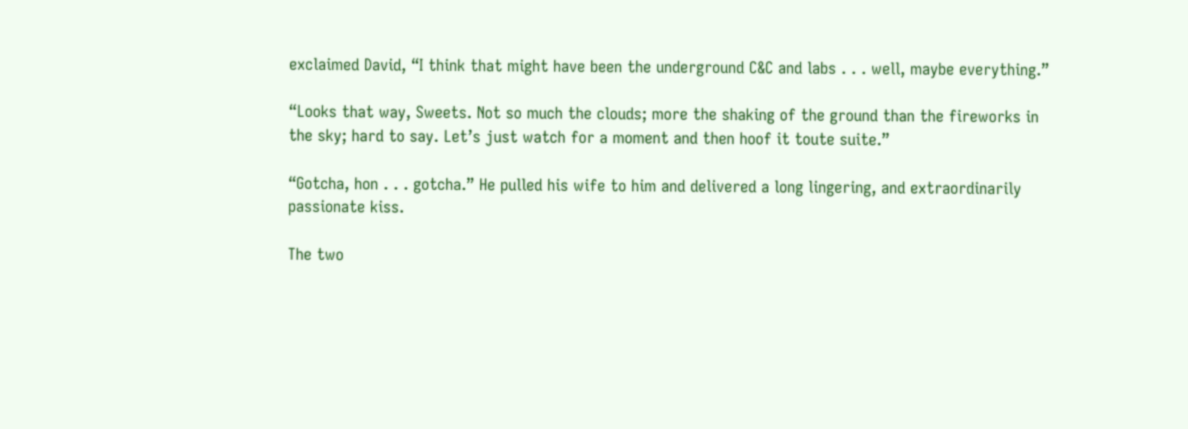exclaimed David, “I think that might have been the underground C&C and labs . . . well, maybe everything.”

“Looks that way, Sweets. Not so much the clouds; more the shaking of the ground than the fireworks in the sky; hard to say. Let’s just watch for a moment and then hoof it toute suite.”

“Gotcha, hon . . . gotcha.” He pulled his wife to him and delivered a long lingering, and extraordinarily passionate kiss.

The two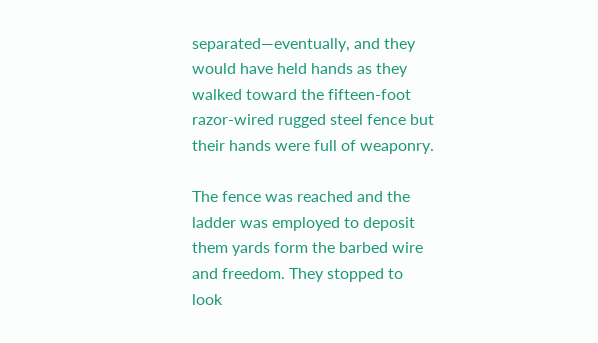separated—eventually, and they would have held hands as they walked toward the fifteen-foot razor-wired rugged steel fence but their hands were full of weaponry.

The fence was reached and the ladder was employed to deposit them yards form the barbed wire and freedom. They stopped to look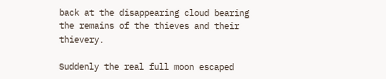back at the disappearing cloud bearing the remains of the thieves and their thievery.

Suddenly the real full moon escaped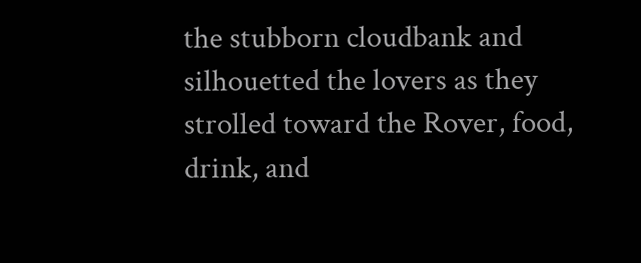the stubborn cloudbank and silhouetted the lovers as they strolled toward the Rover, food, drink, and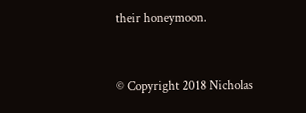their honeymoon.


© Copyright 2018 Nicholas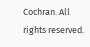Cochran. All rights reserved.